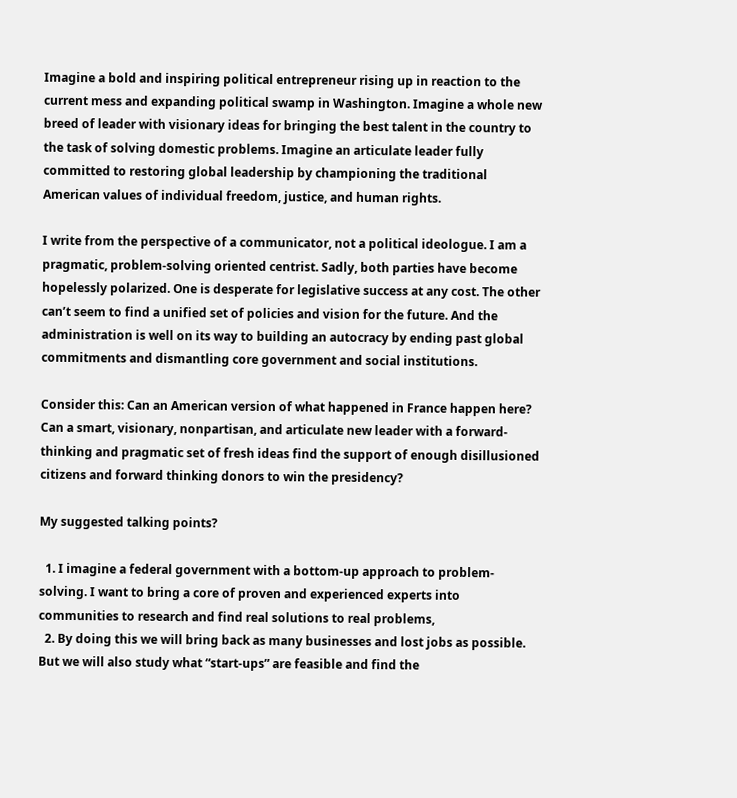Imagine a bold and inspiring political entrepreneur rising up in reaction to the current mess and expanding political swamp in Washington. Imagine a whole new breed of leader with visionary ideas for bringing the best talent in the country to the task of solving domestic problems. Imagine an articulate leader fully committed to restoring global leadership by championing the traditional American values of individual freedom, justice, and human rights.

I write from the perspective of a communicator, not a political ideologue. I am a pragmatic, problem-solving oriented centrist. Sadly, both parties have become hopelessly polarized. One is desperate for legislative success at any cost. The other can’t seem to find a unified set of policies and vision for the future. And the administration is well on its way to building an autocracy by ending past global commitments and dismantling core government and social institutions.

Consider this: Can an American version of what happened in France happen here? Can a smart, visionary, nonpartisan, and articulate new leader with a forward-thinking and pragmatic set of fresh ideas find the support of enough disillusioned citizens and forward thinking donors to win the presidency?

My suggested talking points?

  1. I imagine a federal government with a bottom-up approach to problem-solving. I want to bring a core of proven and experienced experts into communities to research and find real solutions to real problems,
  2. By doing this we will bring back as many businesses and lost jobs as possible. But we will also study what “start-ups” are feasible and find the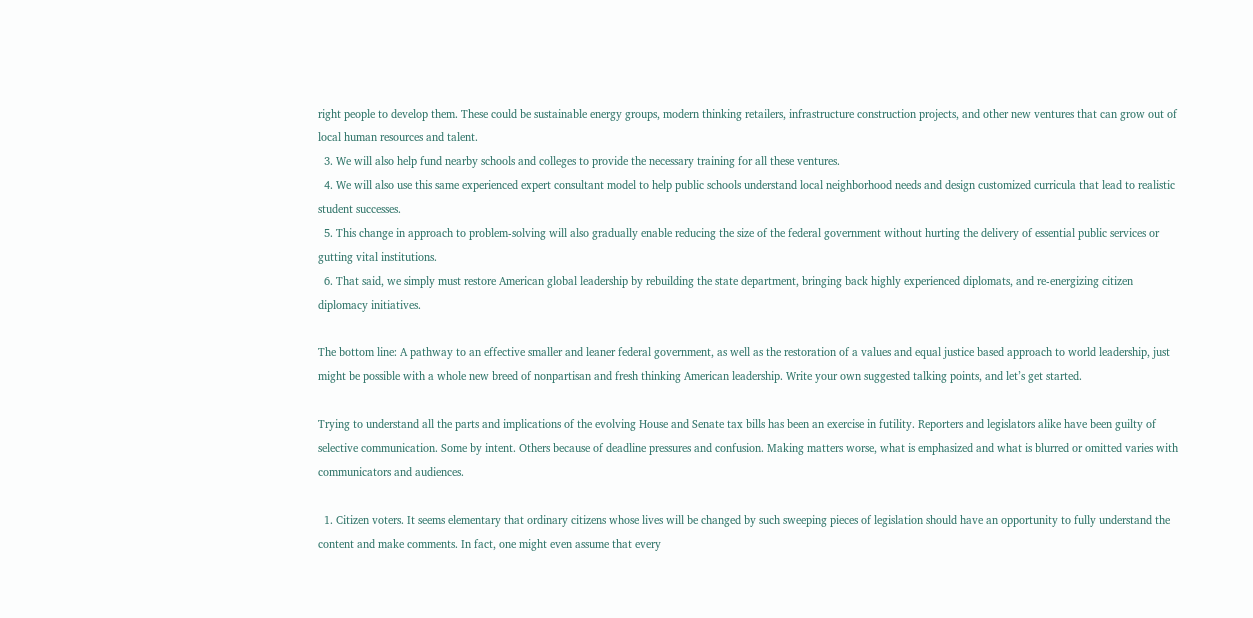right people to develop them. These could be sustainable energy groups, modern thinking retailers, infrastructure construction projects, and other new ventures that can grow out of local human resources and talent.
  3. We will also help fund nearby schools and colleges to provide the necessary training for all these ventures.
  4. We will also use this same experienced expert consultant model to help public schools understand local neighborhood needs and design customized curricula that lead to realistic student successes.
  5. This change in approach to problem-solving will also gradually enable reducing the size of the federal government without hurting the delivery of essential public services or gutting vital institutions.
  6. That said, we simply must restore American global leadership by rebuilding the state department, bringing back highly experienced diplomats, and re-energizing citizen diplomacy initiatives.

The bottom line: A pathway to an effective smaller and leaner federal government, as well as the restoration of a values and equal justice based approach to world leadership, just might be possible with a whole new breed of nonpartisan and fresh thinking American leadership. Write your own suggested talking points, and let’s get started.

Trying to understand all the parts and implications of the evolving House and Senate tax bills has been an exercise in futility. Reporters and legislators alike have been guilty of selective communication. Some by intent. Others because of deadline pressures and confusion. Making matters worse, what is emphasized and what is blurred or omitted varies with communicators and audiences.

  1. Citizen voters. It seems elementary that ordinary citizens whose lives will be changed by such sweeping pieces of legislation should have an opportunity to fully understand the content and make comments. In fact, one might even assume that every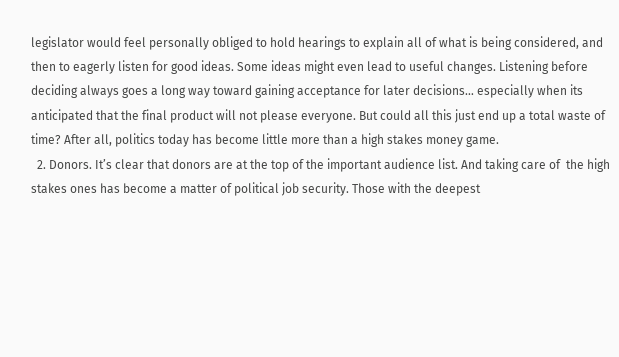legislator would feel personally obliged to hold hearings to explain all of what is being considered, and then to eagerly listen for good ideas. Some ideas might even lead to useful changes. Listening before deciding always goes a long way toward gaining acceptance for later decisions… especially when its anticipated that the final product will not please everyone. But could all this just end up a total waste of time? After all, politics today has become little more than a high stakes money game.
  2. Donors. It’s clear that donors are at the top of the important audience list. And taking care of  the high stakes ones has become a matter of political job security. Those with the deepest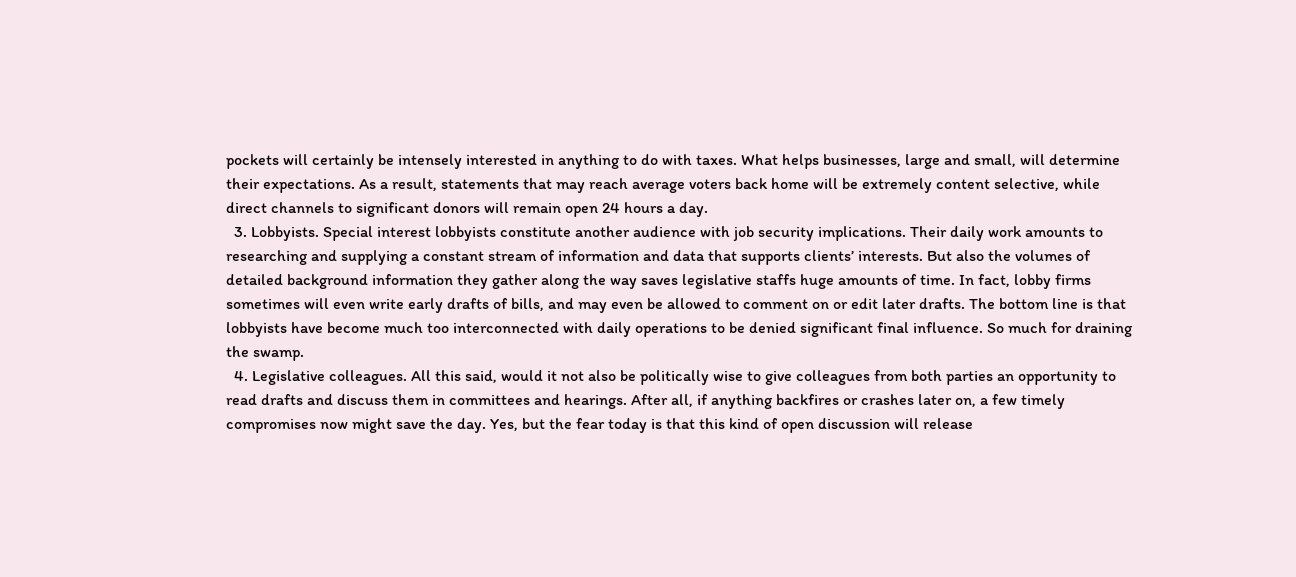pockets will certainly be intensely interested in anything to do with taxes. What helps businesses, large and small, will determine their expectations. As a result, statements that may reach average voters back home will be extremely content selective, while direct channels to significant donors will remain open 24 hours a day.
  3. Lobbyists. Special interest lobbyists constitute another audience with job security implications. Their daily work amounts to researching and supplying a constant stream of information and data that supports clients’ interests. But also the volumes of detailed background information they gather along the way saves legislative staffs huge amounts of time. In fact, lobby firms sometimes will even write early drafts of bills, and may even be allowed to comment on or edit later drafts. The bottom line is that lobbyists have become much too interconnected with daily operations to be denied significant final influence. So much for draining the swamp.
  4. Legislative colleagues. All this said, would it not also be politically wise to give colleagues from both parties an opportunity to read drafts and discuss them in committees and hearings. After all, if anything backfires or crashes later on, a few timely compromises now might save the day. Yes, but the fear today is that this kind of open discussion will release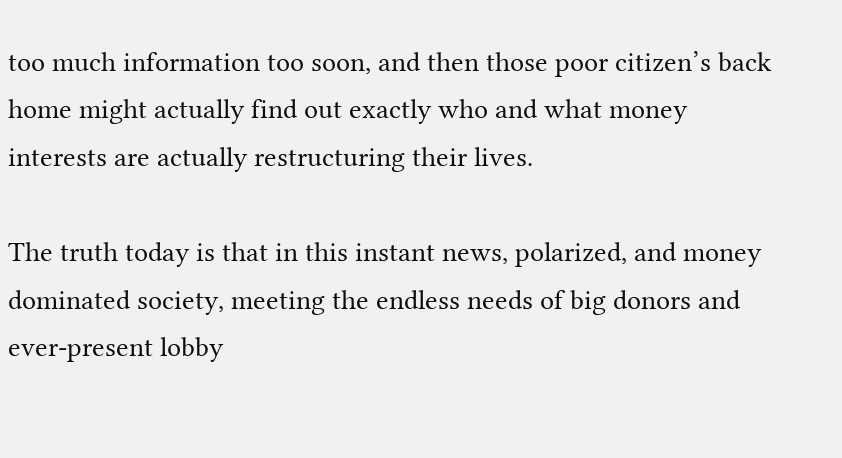too much information too soon, and then those poor citizen’s back home might actually find out exactly who and what money interests are actually restructuring their lives.

The truth today is that in this instant news, polarized, and money dominated society, meeting the endless needs of big donors and ever-present lobby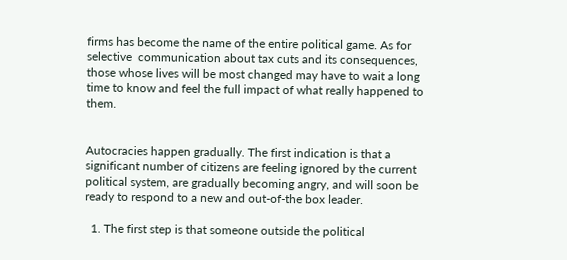firms has become the name of the entire political game. As for selective  communication about tax cuts and its consequences, those whose lives will be most changed may have to wait a long time to know and feel the full impact of what really happened to them.


Autocracies happen gradually. The first indication is that a significant number of citizens are feeling ignored by the current political system, are gradually becoming angry, and will soon be ready to respond to a new and out-of-the box leader.

  1. The first step is that someone outside the political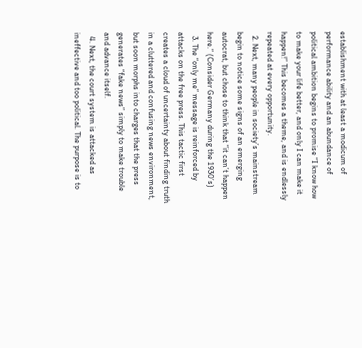establishment with at least a modicum of performance ability and an abundance of political ambition begins to promise “I know how to make your life better, and only I can make it happen!” This becomes a theme, and is endlessly repeated at every opportunity.
  2. Next, many people in society’s mainstream begin to notice some signs of an emerging autocrat, but chose to think that “it can’t happen here.” (Consider Germany during the 1930’s)
  3. The “only me” message is reinforced by attacks on the free press. This tactic first creates a cloud of uncertainty about finding truth in a cluttered and confusing news environment, but soon morphs into charges that the press generates “fake news” simply to make trouble and advance itself.
  4. Next, the court system is attacked as ineffective and too political. The purpose is to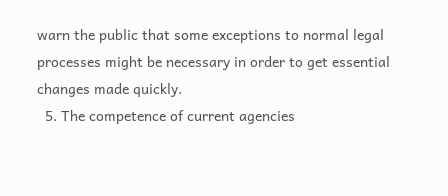warn the public that some exceptions to normal legal processes might be necessary in order to get essential changes made quickly.
  5. The competence of current agencies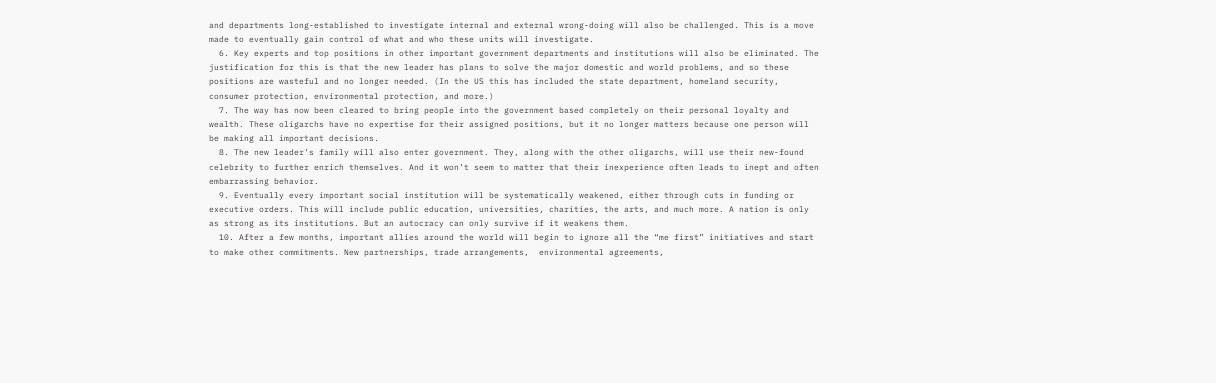and departments long-established to investigate internal and external wrong-doing will also be challenged. This is a move made to eventually gain control of what and who these units will investigate.
  6. Key experts and top positions in other important government departments and institutions will also be eliminated. The justification for this is that the new leader has plans to solve the major domestic and world problems, and so these positions are wasteful and no longer needed. (In the US this has included the state department, homeland security, consumer protection, environmental protection, and more.)
  7. The way has now been cleared to bring people into the government based completely on their personal loyalty and wealth. These oligarchs have no expertise for their assigned positions, but it no longer matters because one person will be making all important decisions.
  8. The new leader’s family will also enter government. They, along with the other oligarchs, will use their new-found celebrity to further enrich themselves. And it won’t seem to matter that their inexperience often leads to inept and often embarrassing behavior.
  9. Eventually every important social institution will be systematically weakened, either through cuts in funding or executive orders. This will include public education, universities, charities, the arts, and much more. A nation is only as strong as its institutions. But an autocracy can only survive if it weakens them.
  10. After a few months, important allies around the world will begin to ignore all the “me first” initiatives and start to make other commitments. New partnerships, trade arrangements,  environmental agreements,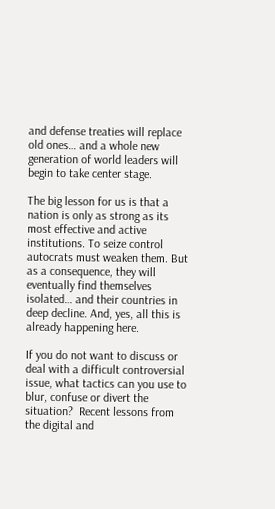and defense treaties will replace old ones… and a whole new generation of world leaders will begin to take center stage.

The big lesson for us is that a nation is only as strong as its most effective and active institutions. To seize control autocrats must weaken them. But as a consequence, they will eventually find themselves isolated… and their countries in deep decline. And, yes, all this is already happening here.

If you do not want to discuss or deal with a difficult controversial issue, what tactics can you use to blur, confuse or divert the situation?  Recent lessons from the digital and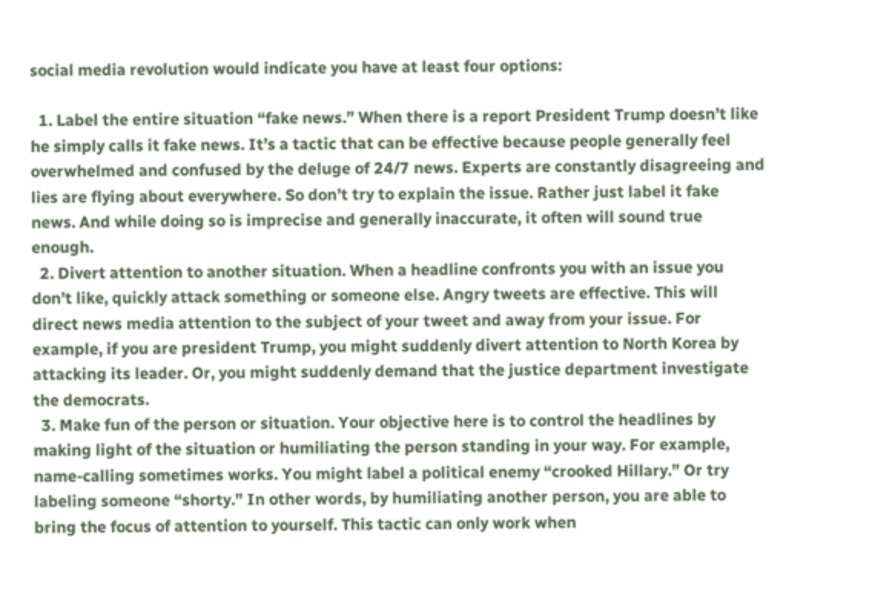social media revolution would indicate you have at least four options:

  1. Label the entire situation “fake news.” When there is a report President Trump doesn’t like he simply calls it fake news. It’s a tactic that can be effective because people generally feel overwhelmed and confused by the deluge of 24/7 news. Experts are constantly disagreeing and lies are flying about everywhere. So don’t try to explain the issue. Rather just label it fake news. And while doing so is imprecise and generally inaccurate, it often will sound true enough.
  2. Divert attention to another situation. When a headline confronts you with an issue you don’t like, quickly attack something or someone else. Angry tweets are effective. This will direct news media attention to the subject of your tweet and away from your issue. For example, if you are president Trump, you might suddenly divert attention to North Korea by attacking its leader. Or, you might suddenly demand that the justice department investigate the democrats.
  3. Make fun of the person or situation. Your objective here is to control the headlines by making light of the situation or humiliating the person standing in your way. For example, name-calling sometimes works. You might label a political enemy “crooked Hillary.” Or try labeling someone “shorty.” In other words, by humiliating another person, you are able to bring the focus of attention to yourself. This tactic can only work when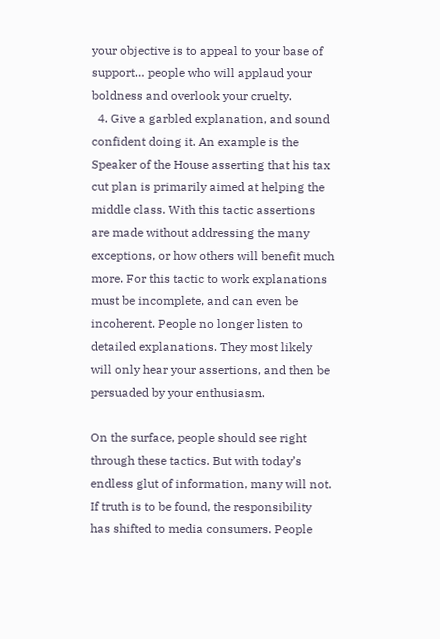your objective is to appeal to your base of support… people who will applaud your boldness and overlook your cruelty.
  4. Give a garbled explanation, and sound confident doing it. An example is the Speaker of the House asserting that his tax cut plan is primarily aimed at helping the middle class. With this tactic assertions are made without addressing the many exceptions, or how others will benefit much more. For this tactic to work explanations must be incomplete, and can even be incoherent. People no longer listen to detailed explanations. They most likely will only hear your assertions, and then be persuaded by your enthusiasm.

On the surface, people should see right through these tactics. But with today’s endless glut of information, many will not. If truth is to be found, the responsibility has shifted to media consumers. People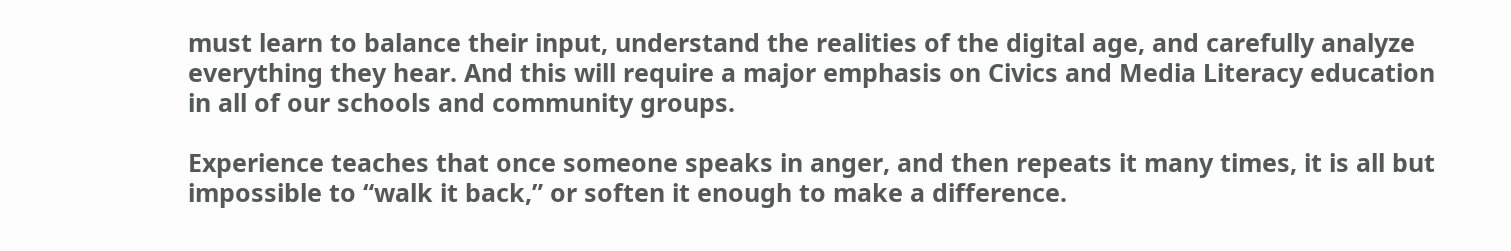must learn to balance their input, understand the realities of the digital age, and carefully analyze everything they hear. And this will require a major emphasis on Civics and Media Literacy education in all of our schools and community groups.

Experience teaches that once someone speaks in anger, and then repeats it many times, it is all but impossible to “walk it back,” or soften it enough to make a difference.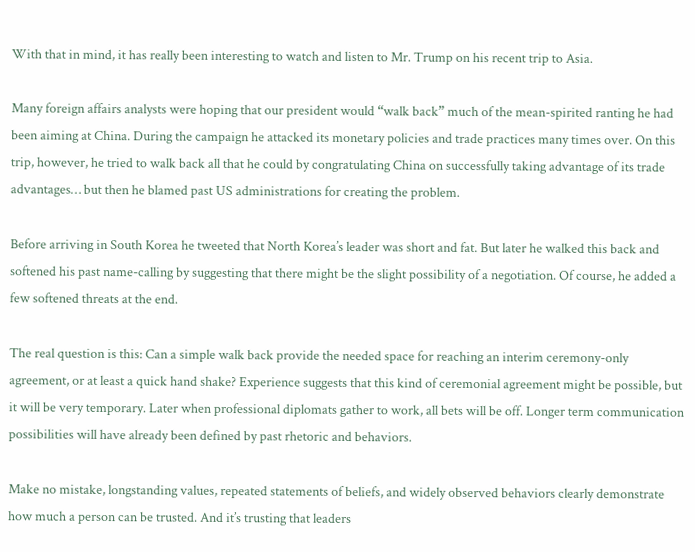With that in mind, it has really been interesting to watch and listen to Mr. Trump on his recent trip to Asia.

Many foreign affairs analysts were hoping that our president would “walk back” much of the mean-spirited ranting he had been aiming at China. During the campaign he attacked its monetary policies and trade practices many times over. On this trip, however, he tried to walk back all that he could by congratulating China on successfully taking advantage of its trade advantages… but then he blamed past US administrations for creating the problem.

Before arriving in South Korea he tweeted that North Korea’s leader was short and fat. But later he walked this back and softened his past name-calling by suggesting that there might be the slight possibility of a negotiation. Of course, he added a few softened threats at the end.

The real question is this: Can a simple walk back provide the needed space for reaching an interim ceremony-only agreement, or at least a quick hand shake? Experience suggests that this kind of ceremonial agreement might be possible, but it will be very temporary. Later when professional diplomats gather to work, all bets will be off. Longer term communication possibilities will have already been defined by past rhetoric and behaviors.

Make no mistake, longstanding values, repeated statements of beliefs, and widely observed behaviors clearly demonstrate how much a person can be trusted. And it’s trusting that leaders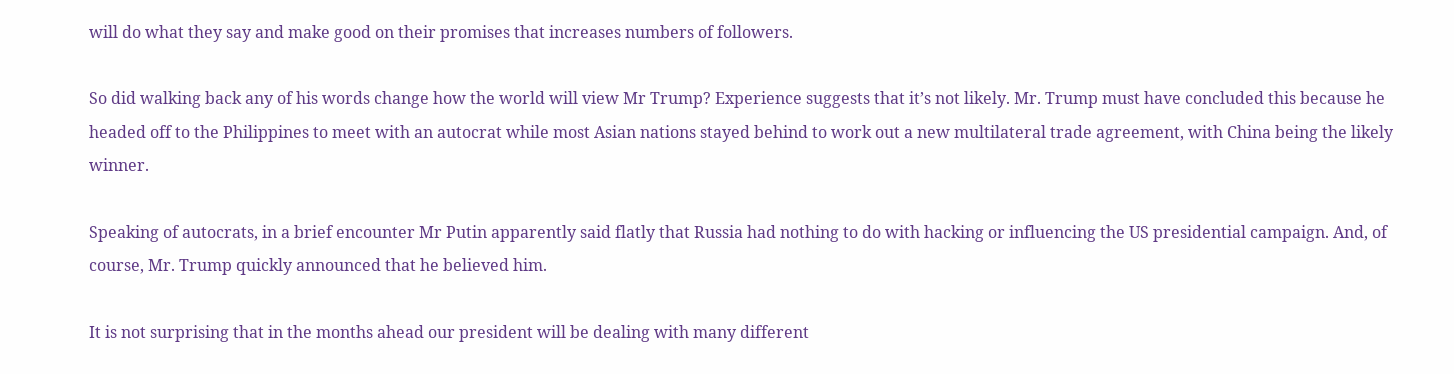will do what they say and make good on their promises that increases numbers of followers.

So did walking back any of his words change how the world will view Mr Trump? Experience suggests that it’s not likely. Mr. Trump must have concluded this because he headed off to the Philippines to meet with an autocrat while most Asian nations stayed behind to work out a new multilateral trade agreement, with China being the likely winner.

Speaking of autocrats, in a brief encounter Mr Putin apparently said flatly that Russia had nothing to do with hacking or influencing the US presidential campaign. And, of course, Mr. Trump quickly announced that he believed him.

It is not surprising that in the months ahead our president will be dealing with many different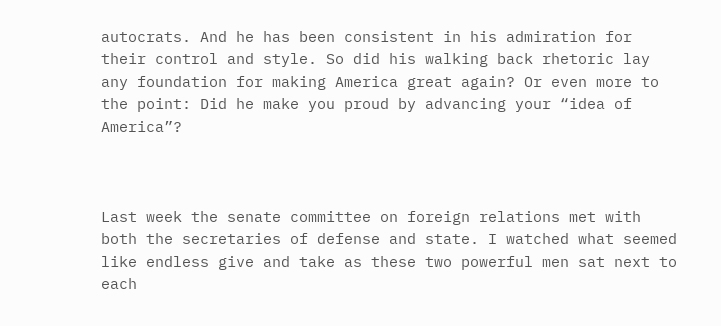autocrats. And he has been consistent in his admiration for their control and style. So did his walking back rhetoric lay any foundation for making America great again? Or even more to the point: Did he make you proud by advancing your “idea of America”?



Last week the senate committee on foreign relations met with both the secretaries of defense and state. I watched what seemed like endless give and take as these two powerful men sat next to each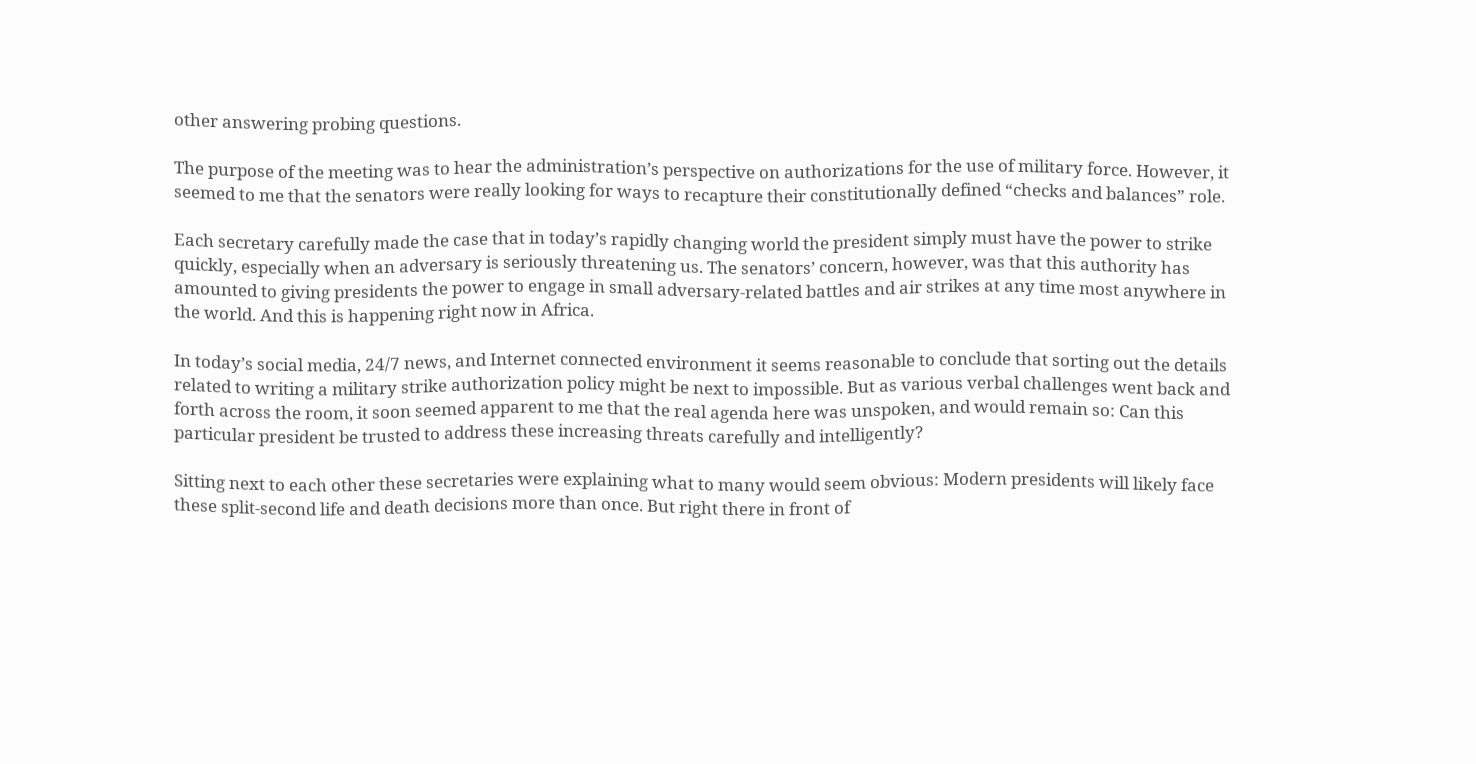other answering probing questions.

The purpose of the meeting was to hear the administration’s perspective on authorizations for the use of military force. However, it seemed to me that the senators were really looking for ways to recapture their constitutionally defined “checks and balances” role.

Each secretary carefully made the case that in today’s rapidly changing world the president simply must have the power to strike quickly, especially when an adversary is seriously threatening us. The senators’ concern, however, was that this authority has amounted to giving presidents the power to engage in small adversary-related battles and air strikes at any time most anywhere in the world. And this is happening right now in Africa.

In today’s social media, 24/7 news, and Internet connected environment it seems reasonable to conclude that sorting out the details related to writing a military strike authorization policy might be next to impossible. But as various verbal challenges went back and forth across the room, it soon seemed apparent to me that the real agenda here was unspoken, and would remain so: Can this particular president be trusted to address these increasing threats carefully and intelligently?

Sitting next to each other these secretaries were explaining what to many would seem obvious: Modern presidents will likely face these split-second life and death decisions more than once. But right there in front of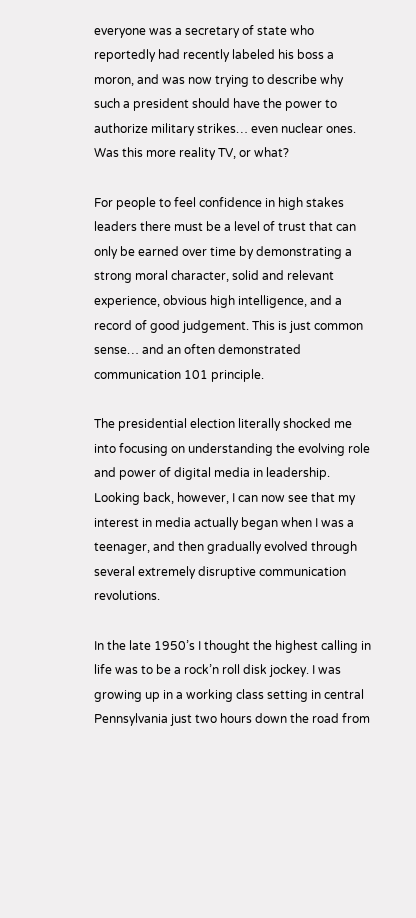everyone was a secretary of state who reportedly had recently labeled his boss a moron, and was now trying to describe why such a president should have the power to authorize military strikes… even nuclear ones. Was this more reality TV, or what?

For people to feel confidence in high stakes leaders there must be a level of trust that can only be earned over time by demonstrating a strong moral character, solid and relevant experience, obvious high intelligence, and a record of good judgement. This is just common sense… and an often demonstrated communication 101 principle.

The presidential election literally shocked me into focusing on understanding the evolving role and power of digital media in leadership.  Looking back, however, I can now see that my interest in media actually began when I was a teenager, and then gradually evolved through several extremely disruptive communication revolutions.

In the late 1950’s I thought the highest calling in life was to be a rock’n roll disk jockey. I was growing up in a working class setting in central Pennsylvania just two hours down the road from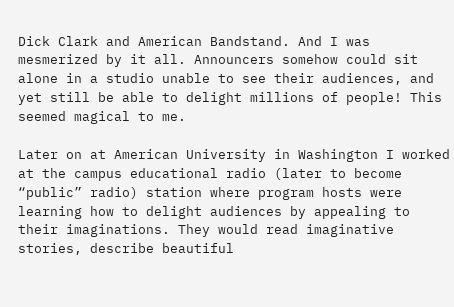Dick Clark and American Bandstand. And I was mesmerized by it all. Announcers somehow could sit alone in a studio unable to see their audiences, and yet still be able to delight millions of people! This seemed magical to me.

Later on at American University in Washington I worked at the campus educational radio (later to become “public” radio) station where program hosts were learning how to delight audiences by appealing to their imaginations. They would read imaginative stories, describe beautiful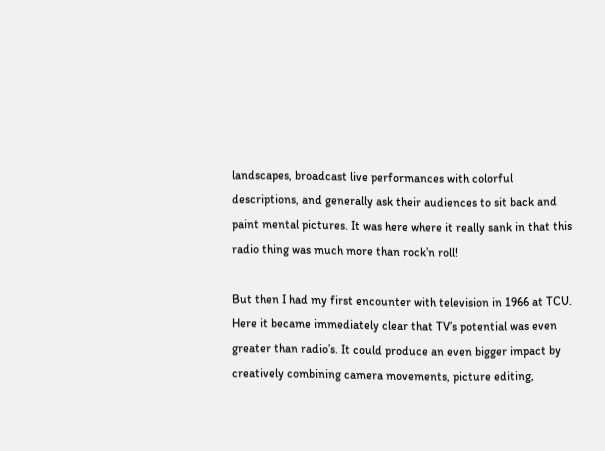landscapes, broadcast live performances with colorful descriptions, and generally ask their audiences to sit back and paint mental pictures. It was here where it really sank in that this radio thing was much more than rock’n roll!

But then I had my first encounter with television in 1966 at TCU. Here it became immediately clear that TV’s potential was even greater than radio’s. It could produce an even bigger impact by creatively combining camera movements, picture editing,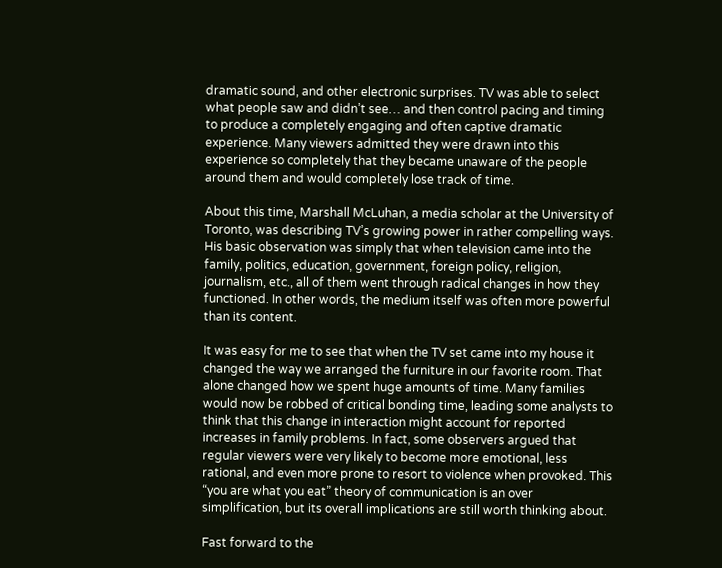dramatic sound, and other electronic surprises. TV was able to select what people saw and didn’t see… and then control pacing and timing to produce a completely engaging and often captive dramatic experience. Many viewers admitted they were drawn into this experience so completely that they became unaware of the people around them and would completely lose track of time.

About this time, Marshall McLuhan, a media scholar at the University of Toronto, was describing TV’s growing power in rather compelling ways. His basic observation was simply that when television came into the family, politics, education, government, foreign policy, religion, journalism, etc., all of them went through radical changes in how they functioned. In other words, the medium itself was often more powerful than its content.

It was easy for me to see that when the TV set came into my house it changed the way we arranged the furniture in our favorite room. That alone changed how we spent huge amounts of time. Many families would now be robbed of critical bonding time, leading some analysts to think that this change in interaction might account for reported increases in family problems. In fact, some observers argued that regular viewers were very likely to become more emotional, less rational, and even more prone to resort to violence when provoked. This “you are what you eat” theory of communication is an over simplification, but its overall implications are still worth thinking about.

Fast forward to the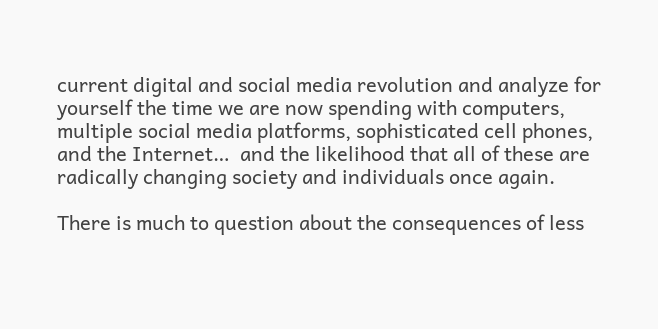current digital and social media revolution and analyze for yourself the time we are now spending with computers, multiple social media platforms, sophisticated cell phones, and the Internet…  and the likelihood that all of these are radically changing society and individuals once again.

There is much to question about the consequences of less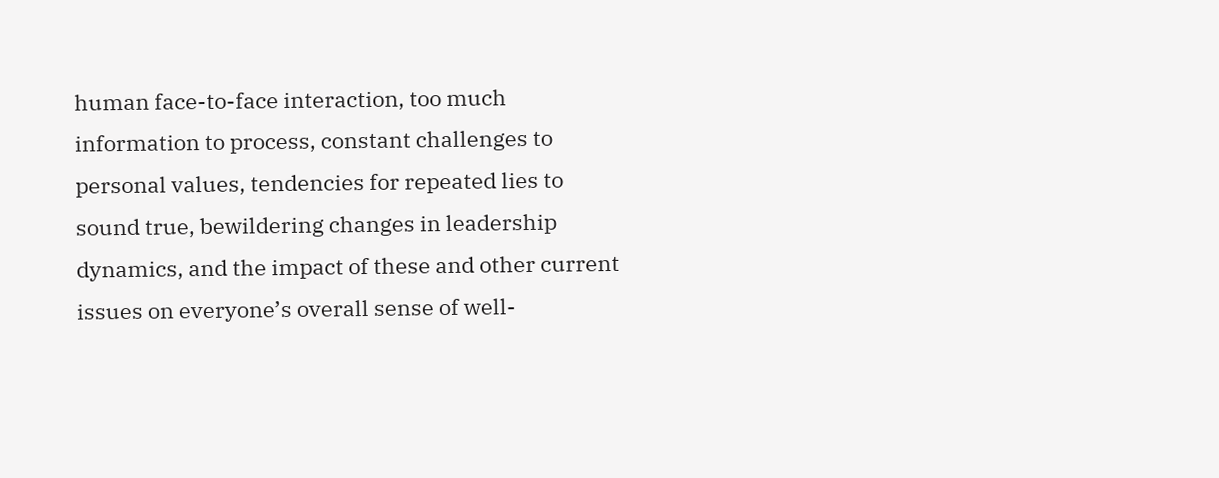human face-to-face interaction, too much information to process, constant challenges to personal values, tendencies for repeated lies to sound true, bewildering changes in leadership dynamics, and the impact of these and other current issues on everyone’s overall sense of well-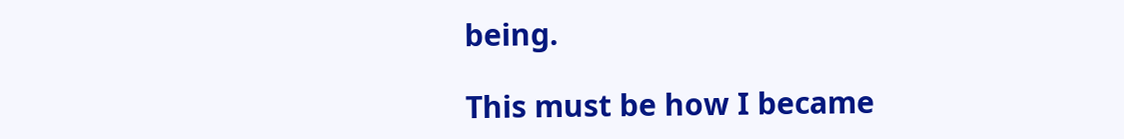being.

This must be how I became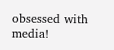obsessed with media!